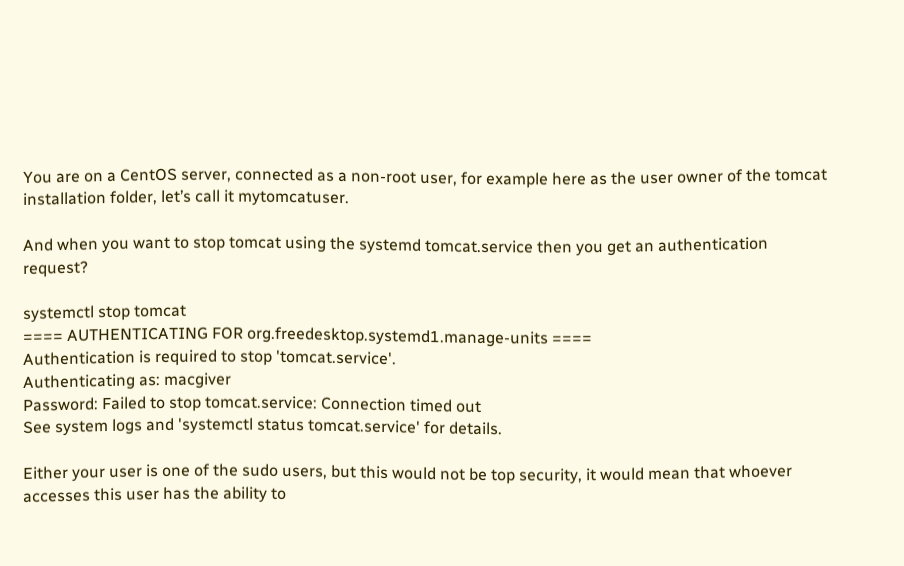You are on a CentOS server, connected as a non-root user, for example here as the user owner of the tomcat installation folder, let’s call it mytomcatuser.

And when you want to stop tomcat using the systemd tomcat.service then you get an authentication request?

systemctl stop tomcat
==== AUTHENTICATING FOR org.freedesktop.systemd1.manage-units ====
Authentication is required to stop 'tomcat.service'.
Authenticating as: macgiver
Password: Failed to stop tomcat.service: Connection timed out
See system logs and 'systemctl status tomcat.service' for details.

Either your user is one of the sudo users, but this would not be top security, it would mean that whoever accesses this user has the ability to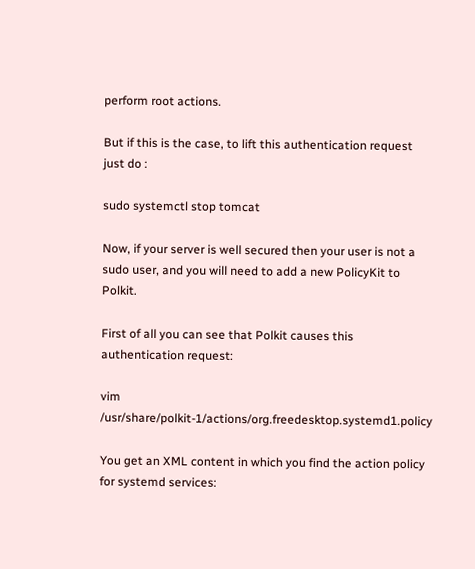perform root actions.

But if this is the case, to lift this authentication request just do :

sudo systemctl stop tomcat

Now, if your server is well secured then your user is not a sudo user, and you will need to add a new PolicyKit to Polkit.

First of all you can see that Polkit causes this authentication request:

vim /usr/share/polkit-1/actions/org.freedesktop.systemd1.policy

You get an XML content in which you find the action policy for systemd services: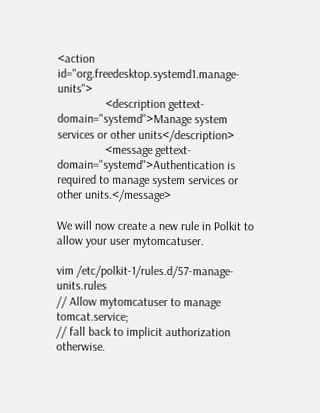<action id="org.freedesktop.systemd1.manage-units">
                <description gettext-domain="systemd">Manage system services or other units</description>
                <message gettext-domain="systemd">Authentication is required to manage system services or other units.</message>

We will now create a new rule in Polkit to allow your user mytomcatuser.

vim /etc/polkit-1/rules.d/57-manage-units.rules
// Allow mytomcatuser to manage tomcat.service;
// fall back to implicit authorization otherwise.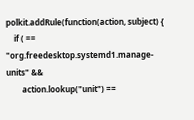polkit.addRule(function(action, subject) {
    if ( == "org.freedesktop.systemd1.manage-units" &&
        action.lookup("unit") ==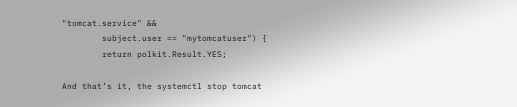"tomcat.service" &&
        subject.user == "mytomcatuser") {
        return polkit.Result.YES;

And that’s it, the systemctl stop tomcat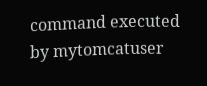command executed by mytomcatuser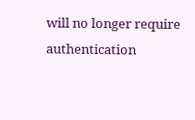will no longer require authentication